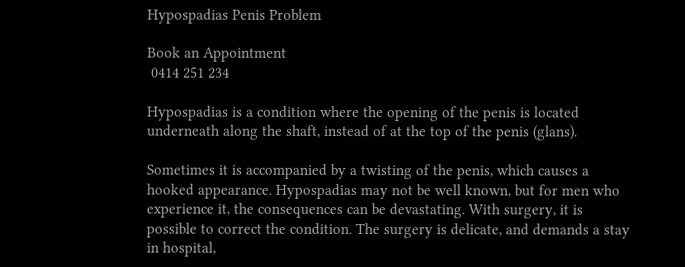Hypospadias Penis Problem

Book an Appointment
 0414 251 234

Hypospadias is a condition where the opening of the penis is located underneath along the shaft, instead of at the top of the penis (glans).

Sometimes it is accompanied by a twisting of the penis, which causes a hooked appearance. Hypospadias may not be well known, but for men who experience it, the consequences can be devastating. With surgery, it is possible to correct the condition. The surgery is delicate, and demands a stay in hospital,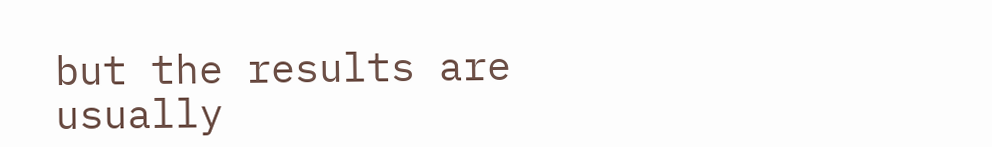but the results are usually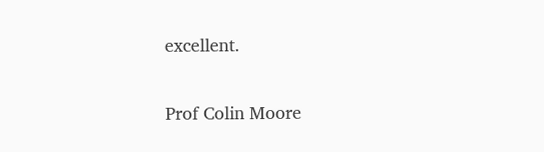excellent.

Prof Colin Moore